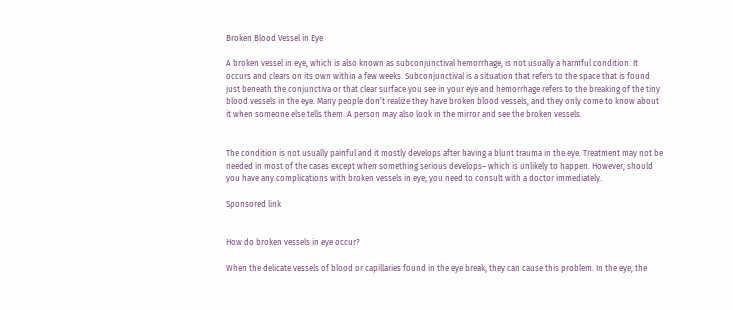Broken Blood Vessel in Eye

A broken vessel in eye, which is also known as subconjunctival hemorrhage, is not usually a harmful condition. It occurs and clears on its own within a few weeks. Subconjunctival is a situation that refers to the space that is found just beneath the conjunctiva or that clear surface you see in your eye and hemorrhage refers to the breaking of the tiny blood vessels in the eye. Many people don’t realize they have broken blood vessels, and they only come to know about it when someone else tells them. A person may also look in the mirror and see the broken vessels.


The condition is not usually painful and it mostly develops after having a blunt trauma in the eye. Treatment may not be needed in most of the cases except when something serious develops– which is unlikely to happen. However, should you have any complications with broken vessels in eye; you need to consult with a doctor immediately.

Sponsored link


How do broken vessels in eye occur?

When the delicate vessels of blood or capillaries found in the eye break, they can cause this problem. In the eye, the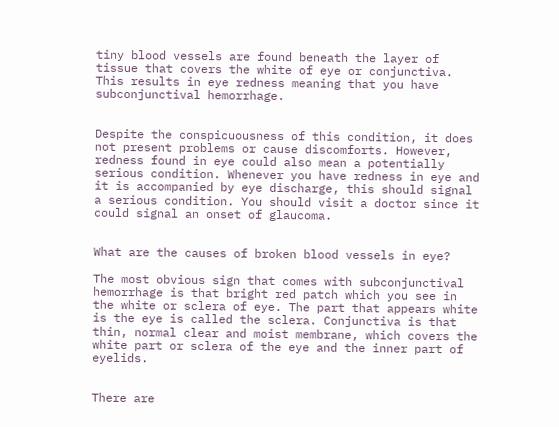tiny blood vessels are found beneath the layer of tissue that covers the white of eye or conjunctiva. This results in eye redness meaning that you have subconjunctival hemorrhage.


Despite the conspicuousness of this condition, it does not present problems or cause discomforts. However, redness found in eye could also mean a potentially serious condition. Whenever you have redness in eye and it is accompanied by eye discharge, this should signal a serious condition. You should visit a doctor since it could signal an onset of glaucoma.


What are the causes of broken blood vessels in eye?

The most obvious sign that comes with subconjunctival hemorrhage is that bright red patch which you see in the white or sclera of eye. The part that appears white is the eye is called the sclera. Conjunctiva is that thin, normal clear and moist membrane, which covers the white part or sclera of the eye and the inner part of eyelids.


There are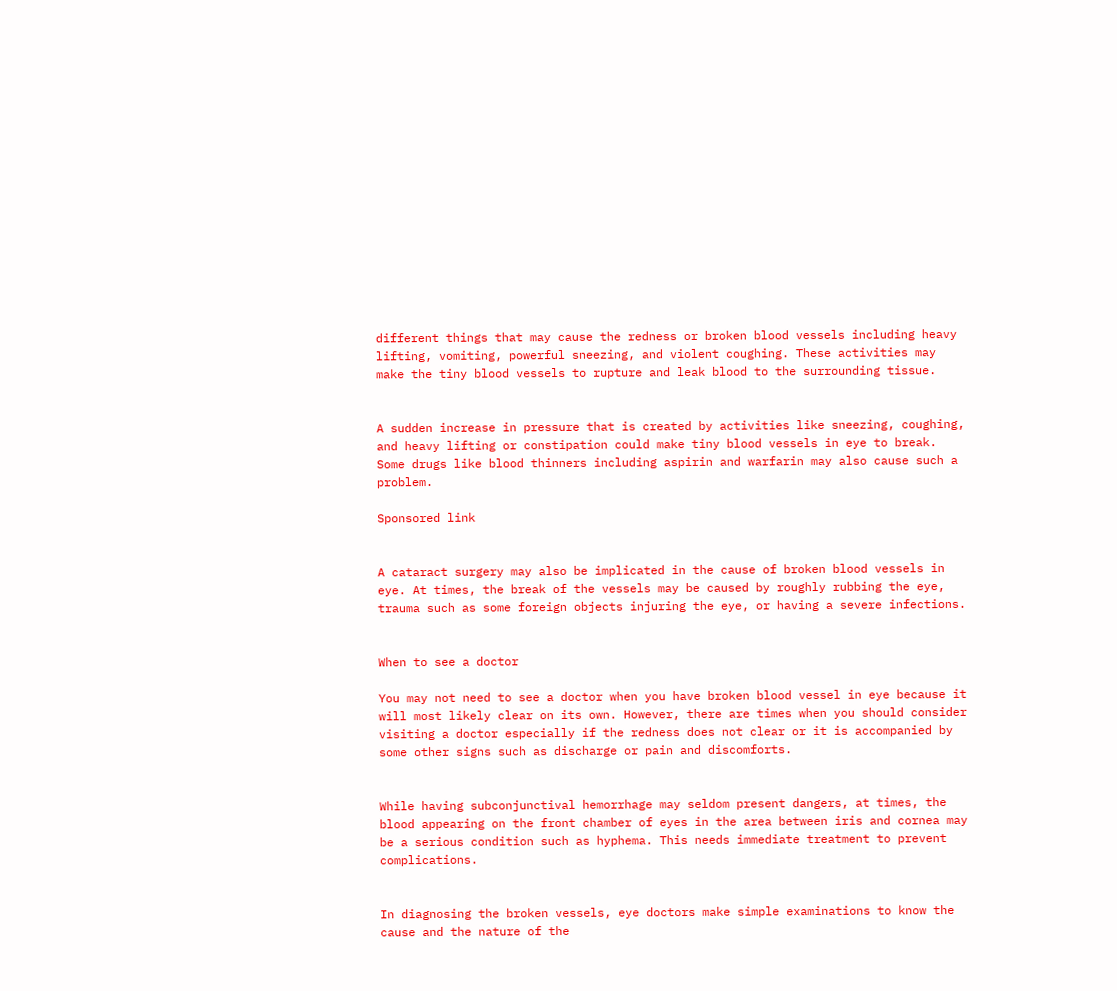different things that may cause the redness or broken blood vessels including heavy lifting, vomiting, powerful sneezing, and violent coughing. These activities may make the tiny blood vessels to rupture and leak blood to the surrounding tissue.


A sudden increase in pressure that is created by activities like sneezing, coughing, and heavy lifting or constipation could make tiny blood vessels in eye to break. Some drugs like blood thinners including aspirin and warfarin may also cause such a problem.

Sponsored link


A cataract surgery may also be implicated in the cause of broken blood vessels in eye. At times, the break of the vessels may be caused by roughly rubbing the eye, trauma such as some foreign objects injuring the eye, or having a severe infections.


When to see a doctor

You may not need to see a doctor when you have broken blood vessel in eye because it will most likely clear on its own. However, there are times when you should consider visiting a doctor especially if the redness does not clear or it is accompanied by some other signs such as discharge or pain and discomforts.


While having subconjunctival hemorrhage may seldom present dangers, at times, the blood appearing on the front chamber of eyes in the area between iris and cornea may be a serious condition such as hyphema. This needs immediate treatment to prevent complications.


In diagnosing the broken vessels, eye doctors make simple examinations to know the cause and the nature of the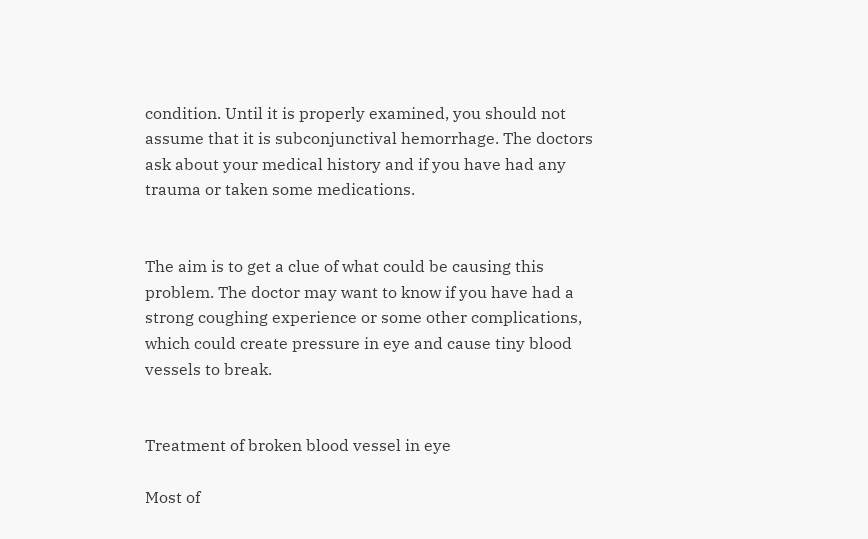condition. Until it is properly examined, you should not assume that it is subconjunctival hemorrhage. The doctors ask about your medical history and if you have had any trauma or taken some medications.


The aim is to get a clue of what could be causing this problem. The doctor may want to know if you have had a strong coughing experience or some other complications, which could create pressure in eye and cause tiny blood vessels to break.


Treatment of broken blood vessel in eye

Most of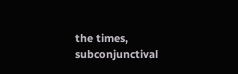the times, subconjunctival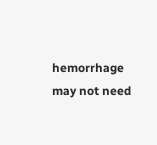hemorrhage may not need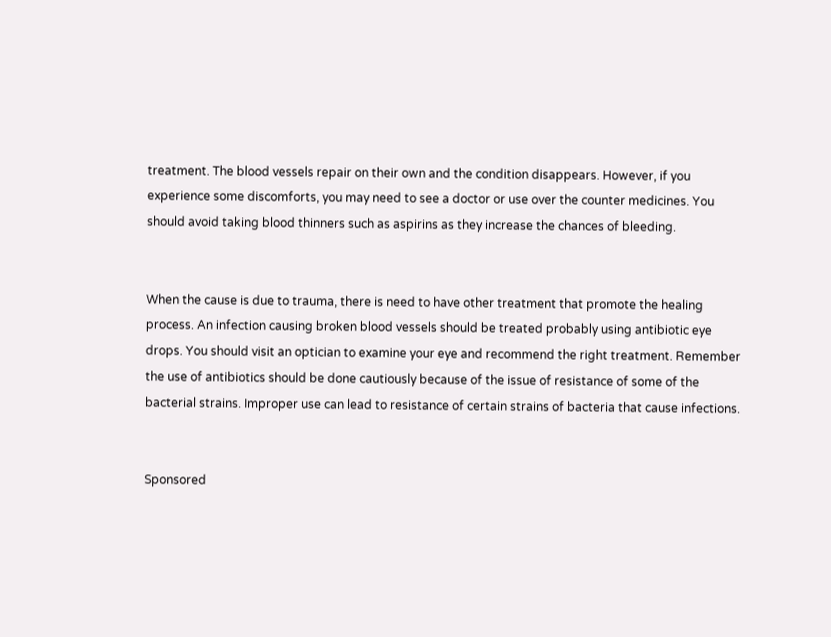treatment. The blood vessels repair on their own and the condition disappears. However, if you experience some discomforts, you may need to see a doctor or use over the counter medicines. You should avoid taking blood thinners such as aspirins as they increase the chances of bleeding.


When the cause is due to trauma, there is need to have other treatment that promote the healing process. An infection causing broken blood vessels should be treated probably using antibiotic eye drops. You should visit an optician to examine your eye and recommend the right treatment. Remember the use of antibiotics should be done cautiously because of the issue of resistance of some of the bacterial strains. Improper use can lead to resistance of certain strains of bacteria that cause infections.


Sponsored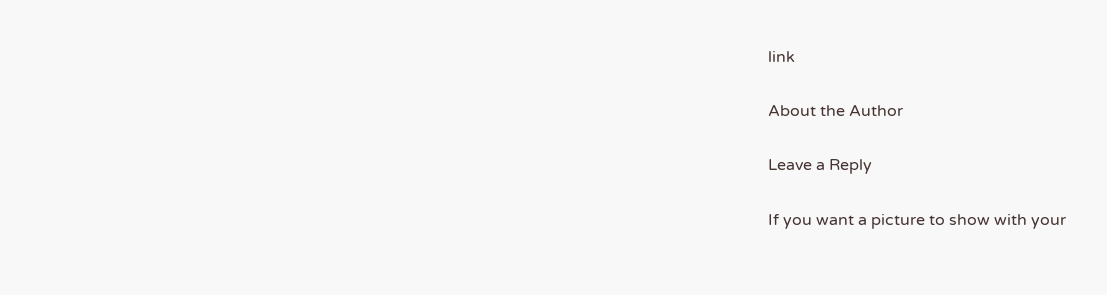link

About the Author

Leave a Reply

If you want a picture to show with your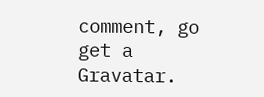comment, go get a Gravatar.